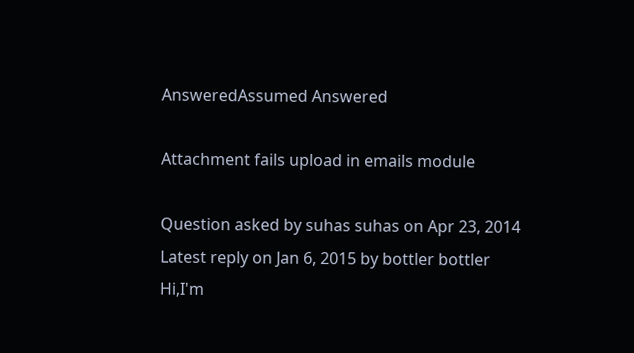AnsweredAssumed Answered

Attachment fails upload in emails module

Question asked by suhas suhas on Apr 23, 2014
Latest reply on Jan 6, 2015 by bottler bottler
Hi,I'm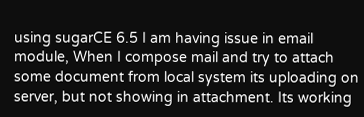using sugarCE 6.5 I am having issue in email module, When I compose mail and try to attach some document from local system its uploading on server, but not showing in attachment. Its working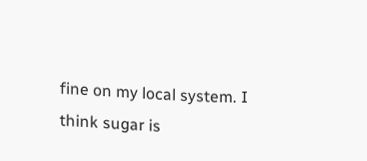fine on my local system. I think sugar is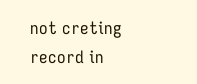not creting record in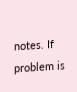notes. If problem is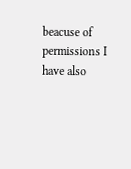beacuse of permissions I have also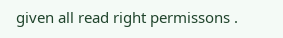given all read right permissons .